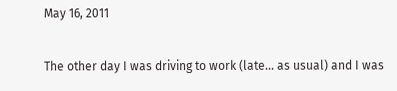May 16, 2011

The other day I was driving to work (late... as usual) and I was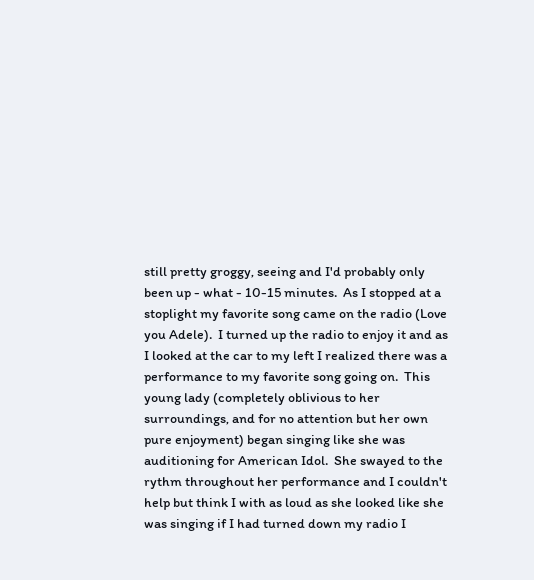still pretty groggy, seeing and I'd probably only been up - what - 10-15 minutes.  As I stopped at a stoplight my favorite song came on the radio (Love you Adele).  I turned up the radio to enjoy it and as I looked at the car to my left I realized there was a performance to my favorite song going on.  This young lady (completely oblivious to her surroundings, and for no attention but her own pure enjoyment) began singing like she was auditioning for American Idol.  She swayed to the rythm throughout her performance and I couldn't help but think I with as loud as she looked like she was singing if I had turned down my radio I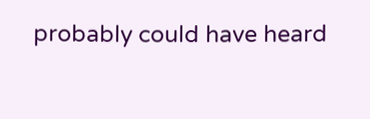probably could have heard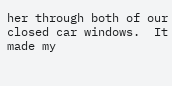her through both of our closed car windows.  It made my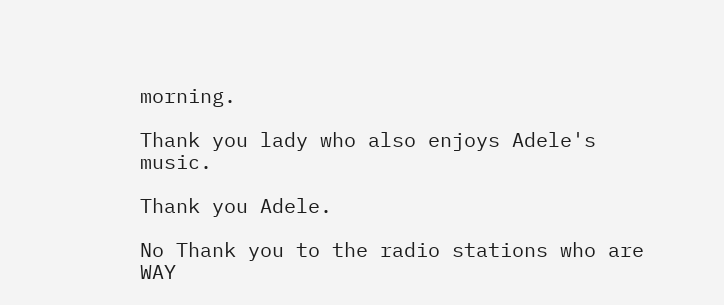morning.

Thank you lady who also enjoys Adele's music.

Thank you Adele.

No Thank you to the radio stations who are WAY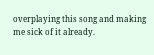overplaying this song and making me sick of it already.